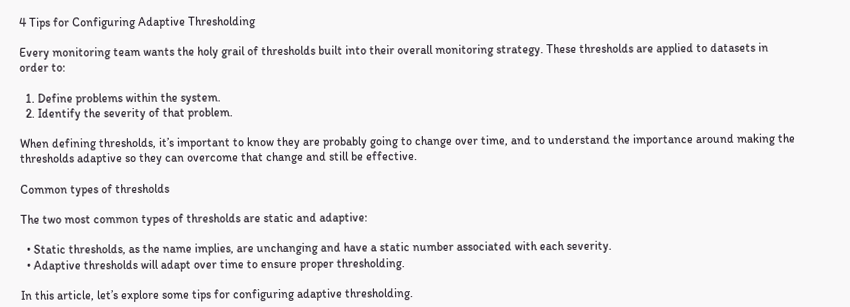4 Tips for Configuring Adaptive Thresholding

Every monitoring team wants the holy grail of thresholds built into their overall monitoring strategy. These thresholds are applied to datasets in order to:

  1. Define problems within the system.
  2. Identify the severity of that problem.

When defining thresholds, it’s important to know they are probably going to change over time, and to understand the importance around making the thresholds adaptive so they can overcome that change and still be effective.

Common types of thresholds

The two most common types of thresholds are static and adaptive:

  • Static thresholds, as the name implies, are unchanging and have a static number associated with each severity.
  • Adaptive thresholds will adapt over time to ensure proper thresholding.

In this article, let’s explore some tips for configuring adaptive thresholding.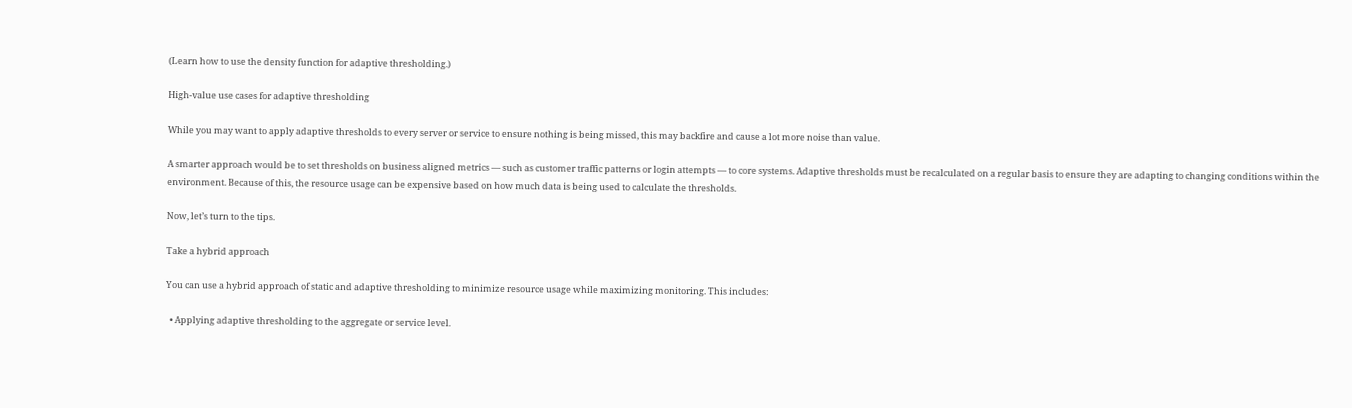(Learn how to use the density function for adaptive thresholding.)

High-value use cases for adaptive thresholding

While you may want to apply adaptive thresholds to every server or service to ensure nothing is being missed, this may backfire and cause a lot more noise than value.

A smarter approach would be to set thresholds on business aligned metrics — such as customer traffic patterns or login attempts — to core systems. Adaptive thresholds must be recalculated on a regular basis to ensure they are adapting to changing conditions within the environment. Because of this, the resource usage can be expensive based on how much data is being used to calculate the thresholds.

Now, let’s turn to the tips.

Take a hybrid approach

You can use a hybrid approach of static and adaptive thresholding to minimize resource usage while maximizing monitoring. This includes:

  • Applying adaptive thresholding to the aggregate or service level.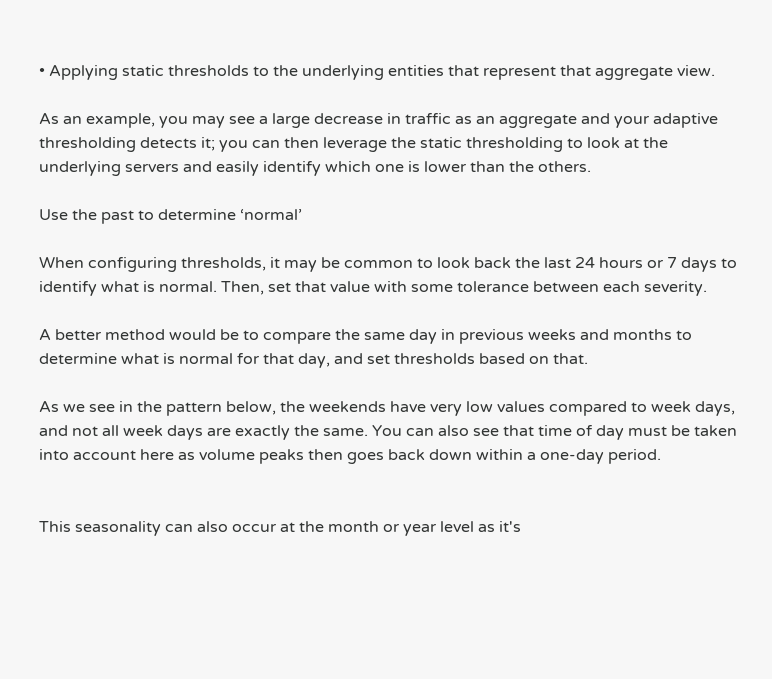• Applying static thresholds to the underlying entities that represent that aggregate view.

As an example, you may see a large decrease in traffic as an aggregate and your adaptive thresholding detects it; you can then leverage the static thresholding to look at the underlying servers and easily identify which one is lower than the others.

Use the past to determine ‘normal’

When configuring thresholds, it may be common to look back the last 24 hours or 7 days to identify what is normal. Then, set that value with some tolerance between each severity.

A better method would be to compare the same day in previous weeks and months to determine what is normal for that day, and set thresholds based on that.

As we see in the pattern below, the weekends have very low values compared to week days, and not all week days are exactly the same. You can also see that time of day must be taken into account here as volume peaks then goes back down within a one-day period.


This seasonality can also occur at the month or year level as it's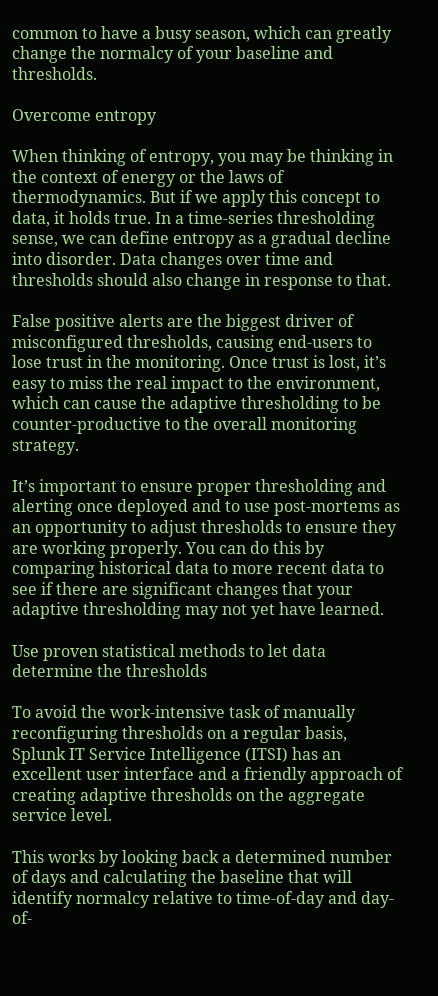common to have a busy season, which can greatly change the normalcy of your baseline and thresholds.

Overcome entropy

When thinking of entropy, you may be thinking in the context of energy or the laws of thermodynamics. But if we apply this concept to data, it holds true. In a time-series thresholding sense, we can define entropy as a gradual decline into disorder. Data changes over time and thresholds should also change in response to that.

False positive alerts are the biggest driver of misconfigured thresholds, causing end-users to lose trust in the monitoring. Once trust is lost, it’s easy to miss the real impact to the environment, which can cause the adaptive thresholding to be counter-productive to the overall monitoring strategy.

It’s important to ensure proper thresholding and alerting once deployed and to use post-mortems as an opportunity to adjust thresholds to ensure they are working properly. You can do this by comparing historical data to more recent data to see if there are significant changes that your adaptive thresholding may not yet have learned.

Use proven statistical methods to let data determine the thresholds

To avoid the work-intensive task of manually reconfiguring thresholds on a regular basis, Splunk IT Service Intelligence (ITSI) has an excellent user interface and a friendly approach of creating adaptive thresholds on the aggregate service level.

This works by looking back a determined number of days and calculating the baseline that will identify normalcy relative to time-of-day and day-of-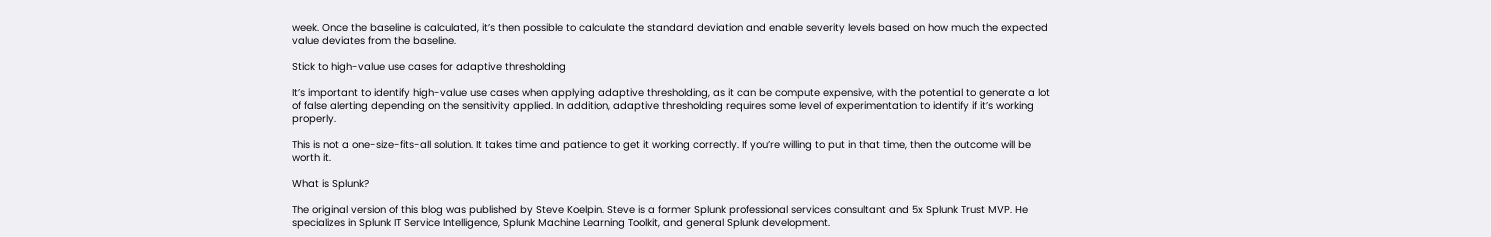week. Once the baseline is calculated, it’s then possible to calculate the standard deviation and enable severity levels based on how much the expected value deviates from the baseline.

Stick to high-value use cases for adaptive thresholding

It’s important to identify high-value use cases when applying adaptive thresholding, as it can be compute expensive, with the potential to generate a lot of false alerting depending on the sensitivity applied. In addition, adaptive thresholding requires some level of experimentation to identify if it’s working properly.

This is not a one-size-fits-all solution. It takes time and patience to get it working correctly. If you’re willing to put in that time, then the outcome will be worth it.

What is Splunk?

The original version of this blog was published by Steve Koelpin. Steve is a former Splunk professional services consultant and 5x Splunk Trust MVP. He specializes in Splunk IT Service Intelligence, Splunk Machine Learning Toolkit, and general Splunk development.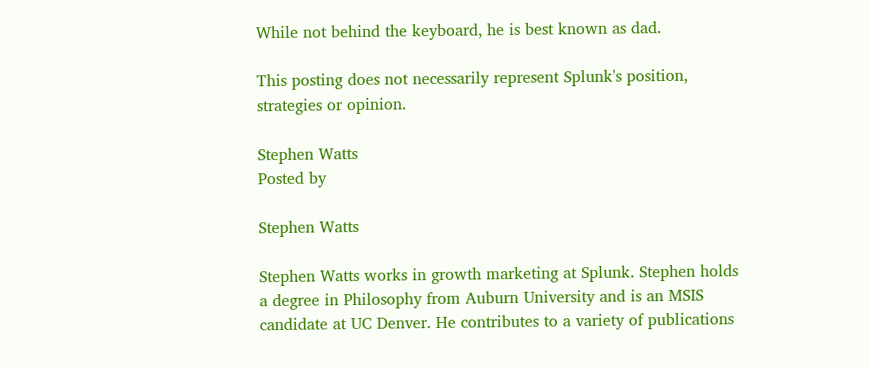While not behind the keyboard, he is best known as dad.

This posting does not necessarily represent Splunk's position, strategies or opinion.

Stephen Watts
Posted by

Stephen Watts

Stephen Watts works in growth marketing at Splunk. Stephen holds a degree in Philosophy from Auburn University and is an MSIS candidate at UC Denver. He contributes to a variety of publications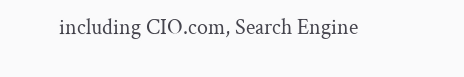including CIO.com, Search Engine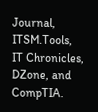Journal, ITSM.Tools, IT Chronicles, DZone, and CompTIA.